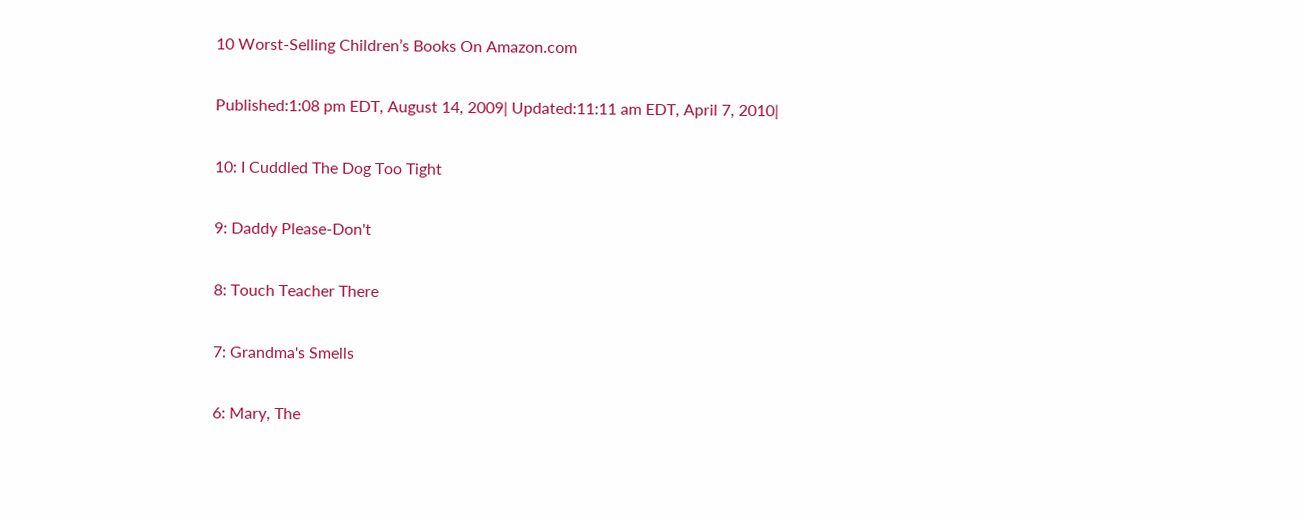10 Worst-Selling Children’s Books On Amazon.com

Published:1:08 pm EDT, August 14, 2009| Updated:11:11 am EDT, April 7, 2010|

10: I Cuddled The Dog Too Tight

9: Daddy Please-Don't

8: Touch Teacher There

7: Grandma's Smells

6: Mary, The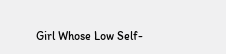Girl Whose Low Self-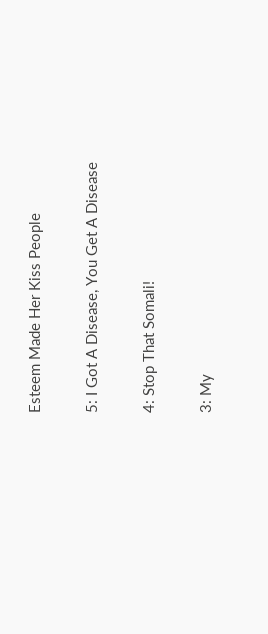Esteem Made Her Kiss People

5: I Got A Disease, You Get A Disease

4: Stop That Somali!

3: My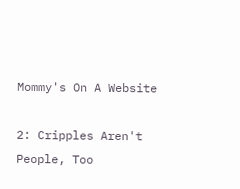Mommy's On A Website

2: Cripples Aren't People, Too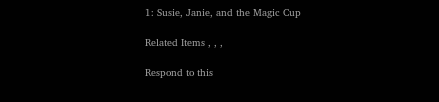1: Susie, Janie, and the Magic Cup

Related Items , , ,

Respond to this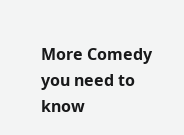More Comedy you need to know